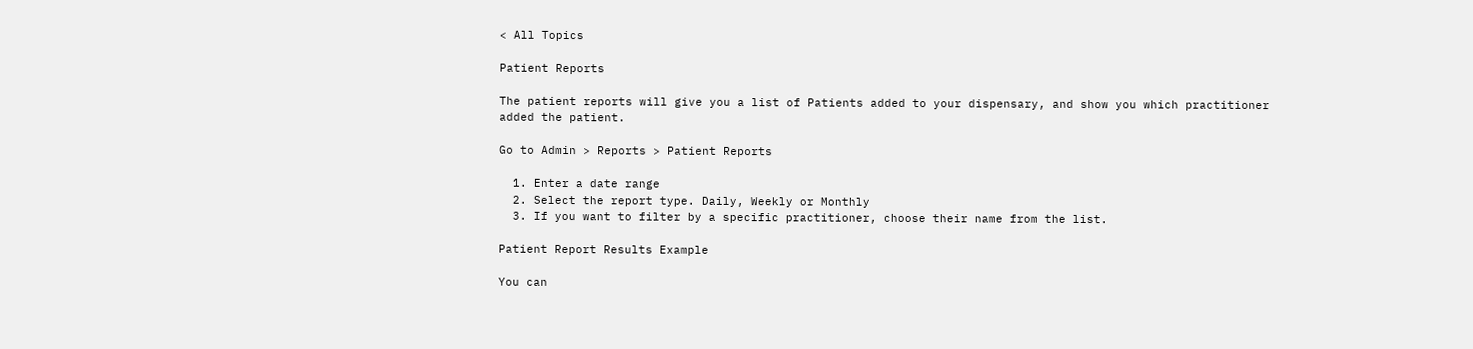< All Topics

Patient Reports

The patient reports will give you a list of Patients added to your dispensary, and show you which practitioner added the patient.

Go to Admin > Reports > Patient Reports

  1. Enter a date range
  2. Select the report type. Daily, Weekly or Monthly
  3. If you want to filter by a specific practitioner, choose their name from the list.

Patient Report Results Example

You can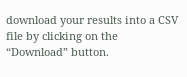download your results into a CSV file by clicking on the “Download” button.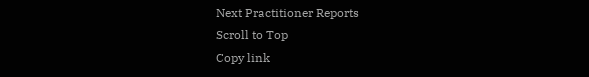Next Practitioner Reports
Scroll to Top
Copy link